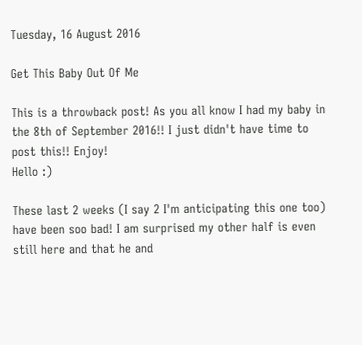Tuesday, 16 August 2016

Get This Baby Out Of Me

This is a throwback post! As you all know I had my baby in the 8th of September 2016!! I just didn't have time to post this!! Enjoy!
Hello :)

These last 2 weeks (I say 2 I'm anticipating this one too) have been soo bad! I am surprised my other half is even still here and that he and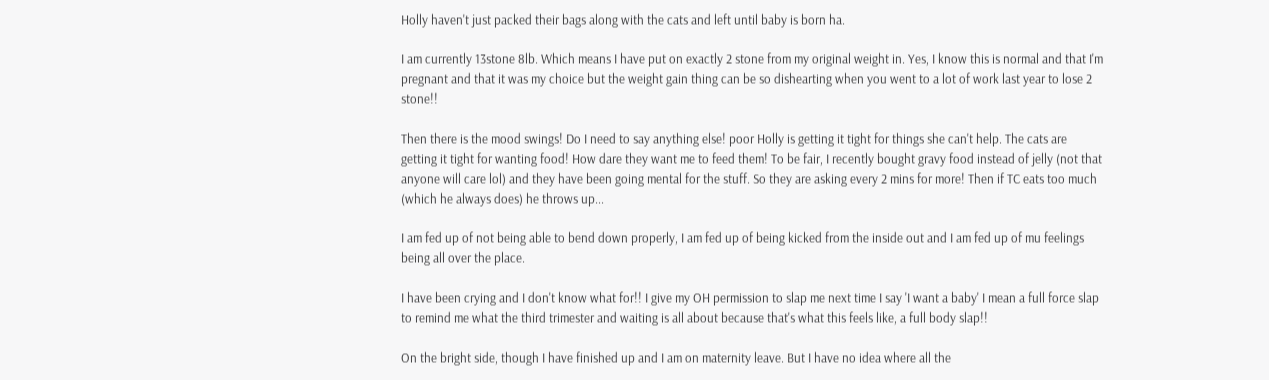Holly haven't just packed their bags along with the cats and left until baby is born ha.

I am currently 13stone 8lb. Which means I have put on exactly 2 stone from my original weight in. Yes, I know this is normal and that I'm pregnant and that it was my choice but the weight gain thing can be so dishearting when you went to a lot of work last year to lose 2 stone!!

Then there is the mood swings! Do I need to say anything else! poor Holly is getting it tight for things she can't help. The cats are getting it tight for wanting food! How dare they want me to feed them! To be fair, I recently bought gravy food instead of jelly (not that anyone will care lol) and they have been going mental for the stuff. So they are asking every 2 mins for more! Then if TC eats too much (which he always does) he throws up...

I am fed up of not being able to bend down properly, I am fed up of being kicked from the inside out and I am fed up of mu feelings being all over the place.

I have been crying and I don't know what for!! I give my OH permission to slap me next time I say 'I want a baby' I mean a full force slap to remind me what the third trimester and waiting is all about because that's what this feels like, a full body slap!!

On the bright side, though I have finished up and I am on maternity leave. But I have no idea where all the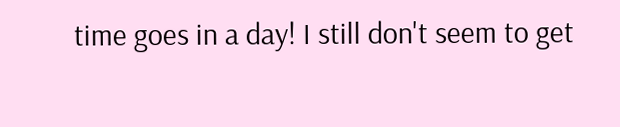time goes in a day! I still don't seem to get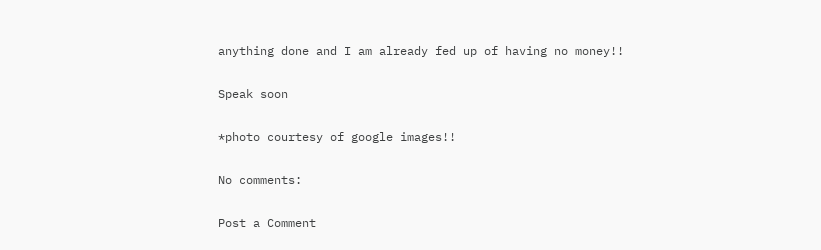anything done and I am already fed up of having no money!!

Speak soon

*photo courtesy of google images!!

No comments:

Post a Comment